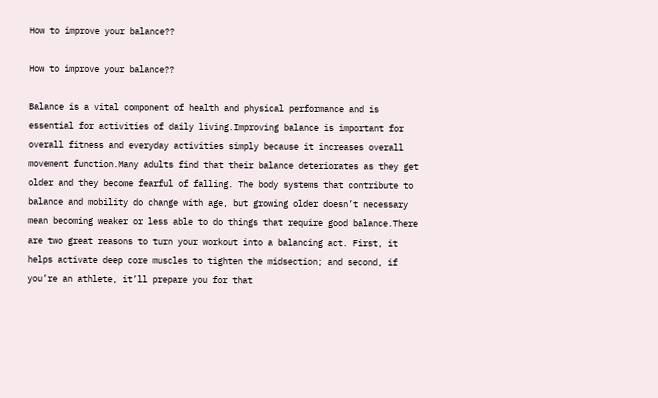How to improve your balance??

How to improve your balance??

Balance is a vital component of health and physical performance and is essential for activities of daily living.Improving balance is important for overall fitness and everyday activities simply because it increases overall movement function.Many adults find that their balance deteriorates as they get older and they become fearful of falling. The body systems that contribute to balance and mobility do change with age, but growing older doesn’t necessary mean becoming weaker or less able to do things that require good balance.There are two great reasons to turn your workout into a balancing act. First, it helps activate deep core muscles to tighten the midsection; and second, if you’re an athlete, it’ll prepare you for that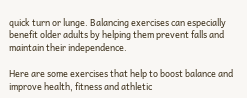quick turn or lunge. Balancing exercises can especially benefit older adults by helping them prevent falls and maintain their independence.

Here are some exercises that help to boost balance and improve health, fitness and athletic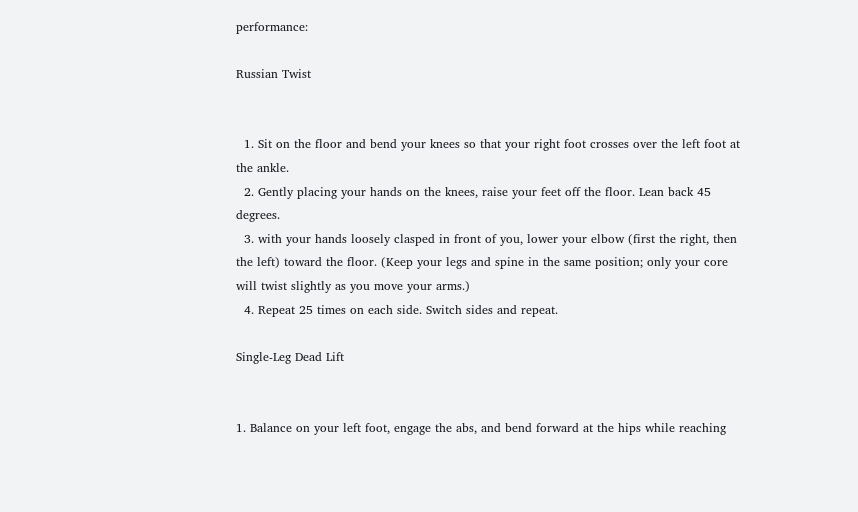performance:

Russian Twist


  1. Sit on the floor and bend your knees so that your right foot crosses over the left foot at the ankle.
  2. Gently placing your hands on the knees, raise your feet off the floor. Lean back 45 degrees.
  3. with your hands loosely clasped in front of you, lower your elbow (first the right, then the left) toward the floor. (Keep your legs and spine in the same position; only your core will twist slightly as you move your arms.)
  4. Repeat 25 times on each side. Switch sides and repeat.

Single-Leg Dead Lift


1. Balance on your left foot, engage the abs, and bend forward at the hips while reaching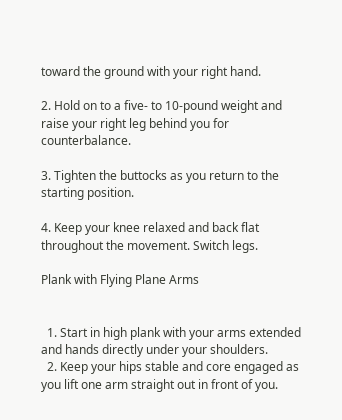toward the ground with your right hand.

2. Hold on to a five- to 10-pound weight and raise your right leg behind you for counterbalance.

3. Tighten the buttocks as you return to the starting position.

4. Keep your knee relaxed and back flat throughout the movement. Switch legs.

Plank with Flying Plane Arms


  1. Start in high plank with your arms extended and hands directly under your shoulders.
  2. Keep your hips stable and core engaged as you lift one arm straight out in front of you.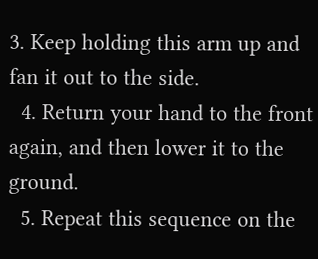3. Keep holding this arm up and fan it out to the side.
  4. Return your hand to the front again, and then lower it to the ground.
  5. Repeat this sequence on the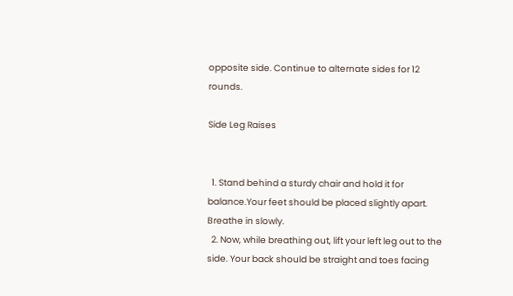opposite side. Continue to alternate sides for 12 rounds.

Side Leg Raises


  1. Stand behind a sturdy chair and hold it for balance.Your feet should be placed slightly apart. Breathe in slowly.
  2. Now, while breathing out, lift your left leg out to the side. Your back should be straight and toes facing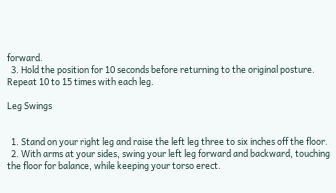forward.
  3. Hold the position for 10 seconds before returning to the original posture. Repeat 10 to 15 times with each leg.

Leg Swings


  1. Stand on your right leg and raise the left leg three to six inches off the floor.
  2. With arms at your sides, swing your left leg forward and backward, touching the floor for balance, while keeping your torso erect.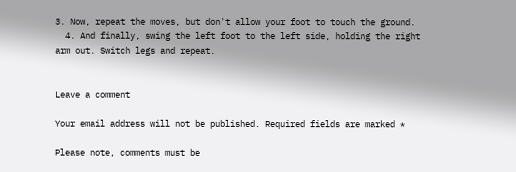3. Now, repeat the moves, but don't allow your foot to touch the ground.
  4. And finally, swing the left foot to the left side, holding the right arm out. Switch legs and repeat.


Leave a comment

Your email address will not be published. Required fields are marked *

Please note, comments must be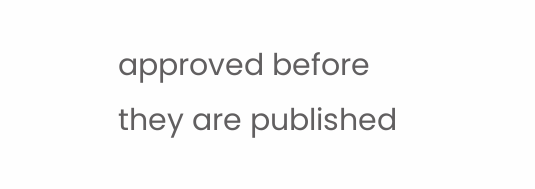approved before they are published